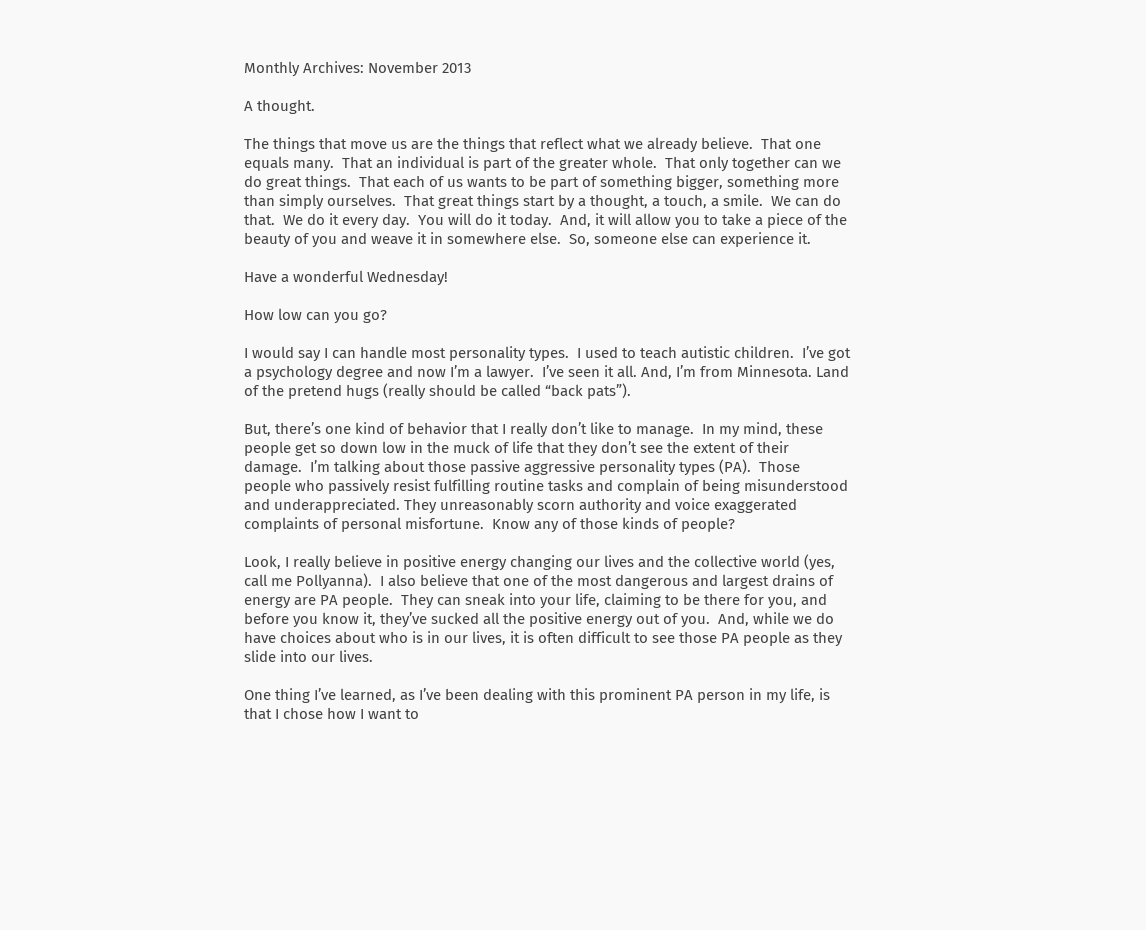Monthly Archives: November 2013

A thought.

The things that move us are the things that reflect what we already believe.  That one equals many.  That an individual is part of the greater whole.  That only together can we do great things.  That each of us wants to be part of something bigger, something more than simply ourselves.  That great things start by a thought, a touch, a smile.  We can do that.  We do it every day.  You will do it today.  And, it will allow you to take a piece of the beauty of you and weave it in somewhere else.  So, someone else can experience it.

Have a wonderful Wednesday!

How low can you go?

I would say I can handle most personality types.  I used to teach autistic children.  I’ve got a psychology degree and now I’m a lawyer.  I’ve seen it all. And, I’m from Minnesota. Land of the pretend hugs (really should be called “back pats”).

But, there’s one kind of behavior that I really don’t like to manage.  In my mind, these people get so down low in the muck of life that they don’t see the extent of their damage.  I’m talking about those passive aggressive personality types (PA).  Those people who passively resist fulfilling routine tasks and complain of being misunderstood and underappreciated. They unreasonably scorn authority and voice exaggerated complaints of personal misfortune.  Know any of those kinds of people?

Look, I really believe in positive energy changing our lives and the collective world (yes, call me Pollyanna).  I also believe that one of the most dangerous and largest drains of energy are PA people.  They can sneak into your life, claiming to be there for you, and before you know it, they’ve sucked all the positive energy out of you.  And, while we do have choices about who is in our lives, it is often difficult to see those PA people as they slide into our lives.

One thing I’ve learned, as I’ve been dealing with this prominent PA person in my life, is that I chose how I want to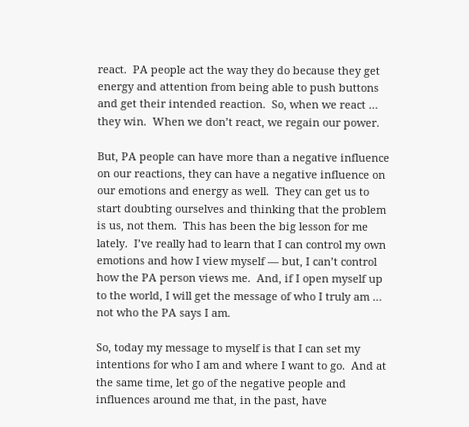react.  PA people act the way they do because they get energy and attention from being able to push buttons and get their intended reaction.  So, when we react … they win.  When we don’t react, we regain our power.

But, PA people can have more than a negative influence on our reactions, they can have a negative influence on our emotions and energy as well.  They can get us to start doubting ourselves and thinking that the problem is us, not them.  This has been the big lesson for me lately.  I’ve really had to learn that I can control my own emotions and how I view myself — but, I can’t control how the PA person views me.  And, if I open myself up to the world, I will get the message of who I truly am … not who the PA says I am.

So, today my message to myself is that I can set my intentions for who I am and where I want to go.  And at the same time, let go of the negative people and influences around me that, in the past, have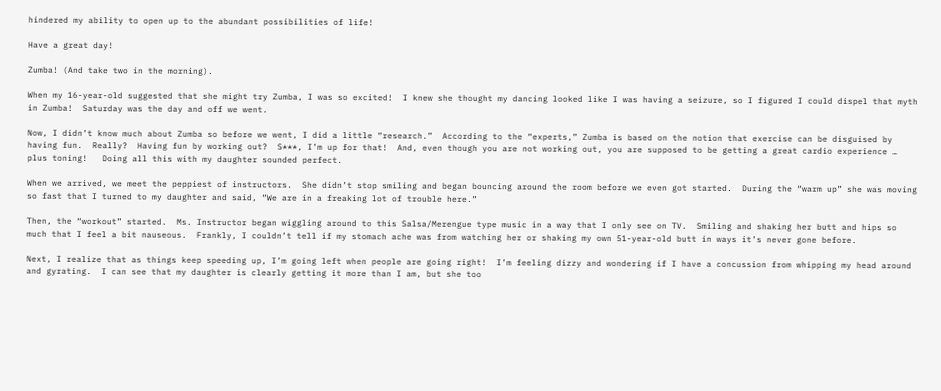hindered my ability to open up to the abundant possibilities of life!

Have a great day!

Zumba! (And take two in the morning).

When my 16-year-old suggested that she might try Zumba, I was so excited!  I knew she thought my dancing looked like I was having a seizure, so I figured I could dispel that myth in Zumba!  Saturday was the day and off we went.

Now, I didn’t know much about Zumba so before we went, I did a little “research.”  According to the “experts,” Zumba is based on the notion that exercise can be disguised by having fun.  Really?  Having fun by working out?  S***, I’m up for that!  And, even though you are not working out, you are supposed to be getting a great cardio experience … plus toning!   Doing all this with my daughter sounded perfect.

When we arrived, we meet the peppiest of instructors.  She didn’t stop smiling and began bouncing around the room before we even got started.  During the “warm up” she was moving so fast that I turned to my daughter and said, “We are in a freaking lot of trouble here.”

Then, the “workout” started.  Ms. Instructor began wiggling around to this Salsa/Merengue type music in a way that I only see on TV.  Smiling and shaking her butt and hips so much that I feel a bit nauseous.  Frankly, I couldn’t tell if my stomach ache was from watching her or shaking my own 51-year-old butt in ways it’s never gone before.

Next, I realize that as things keep speeding up, I’m going left when people are going right!  I’m feeling dizzy and wondering if I have a concussion from whipping my head around and gyrating.  I can see that my daughter is clearly getting it more than I am, but she too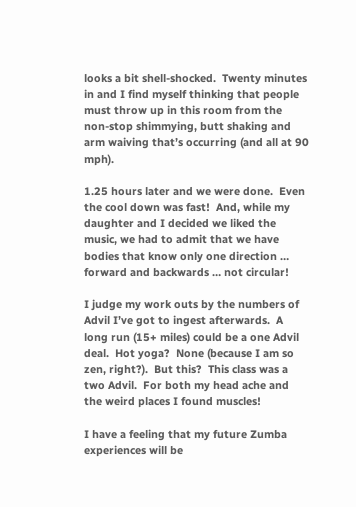looks a bit shell-shocked.  Twenty minutes in and I find myself thinking that people must throw up in this room from the non-stop shimmying, butt shaking and arm waiving that’s occurring (and all at 90 mph).

1.25 hours later and we were done.  Even the cool down was fast!  And, while my daughter and I decided we liked the music, we had to admit that we have bodies that know only one direction … forward and backwards … not circular!

I judge my work outs by the numbers of Advil I’ve got to ingest afterwards.  A long run (15+ miles) could be a one Advil deal.  Hot yoga?  None (because I am so zen, right?).  But this?  This class was a two Advil.  For both my head ache and the weird places I found muscles!

I have a feeling that my future Zumba experiences will be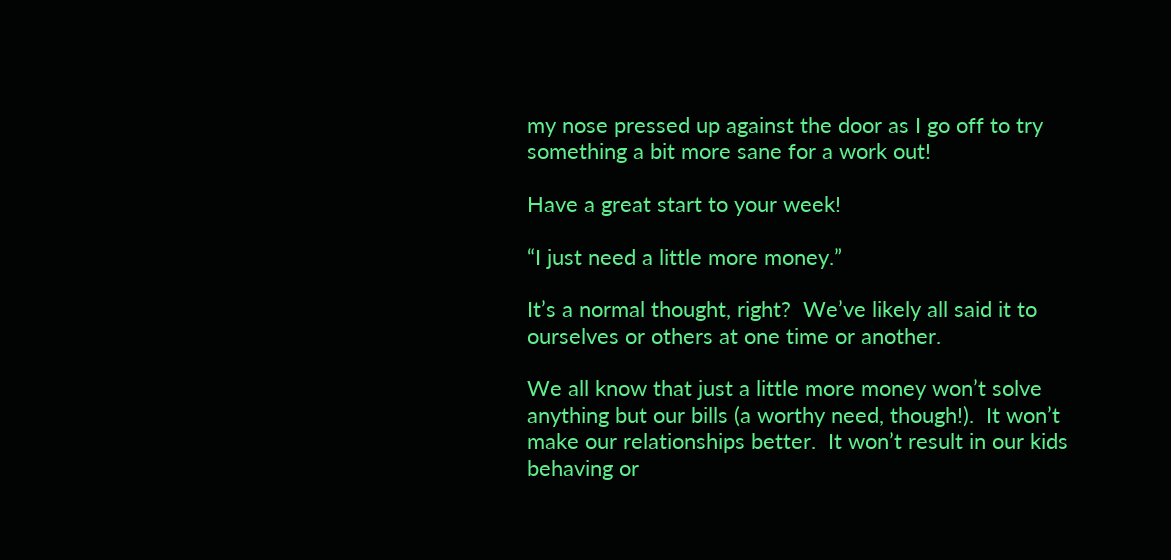my nose pressed up against the door as I go off to try something a bit more sane for a work out!

Have a great start to your week!

“I just need a little more money.”

It’s a normal thought, right?  We’ve likely all said it to ourselves or others at one time or another.

We all know that just a little more money won’t solve anything but our bills (a worthy need, though!).  It won’t make our relationships better.  It won’t result in our kids behaving or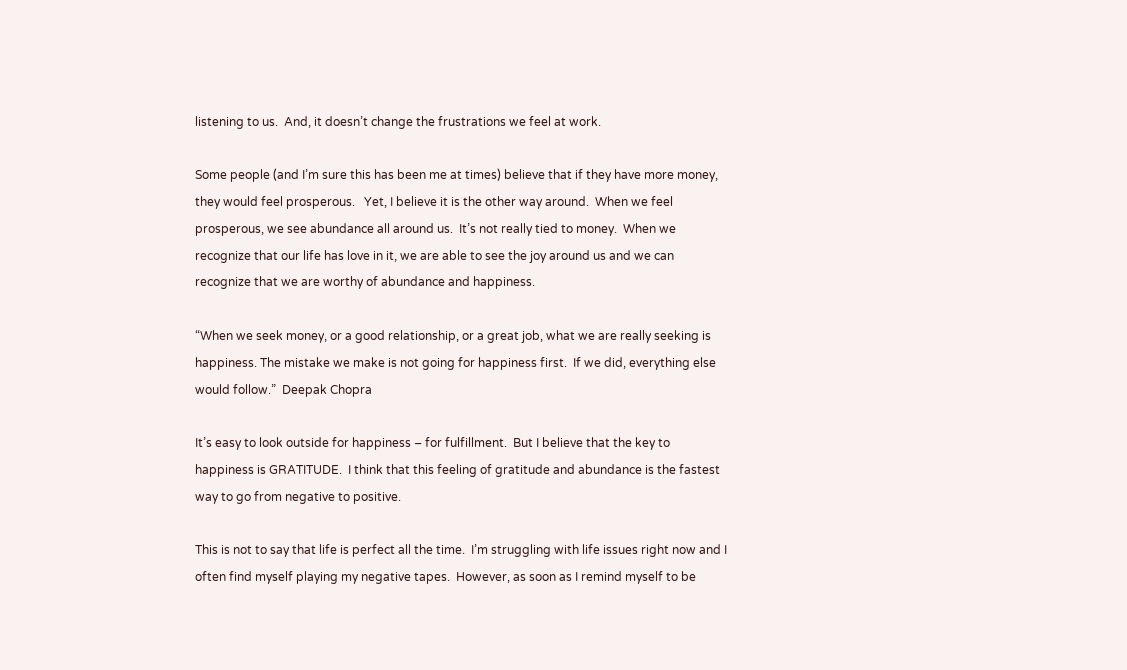listening to us.  And, it doesn’t change the frustrations we feel at work.

Some people (and I’m sure this has been me at times) believe that if they have more money, they would feel prosperous.   Yet, I believe it is the other way around.  When we feel prosperous, we see abundance all around us.  It’s not really tied to money.  When we recognize that our life has love in it, we are able to see the joy around us and we can recognize that we are worthy of abundance and happiness.

“When we seek money, or a good relationship, or a great job, what we are really seeking is happiness. The mistake we make is not going for happiness first.  If we did, everything else would follow.”  Deepak Chopra

It’s easy to look outside for happiness – for fulfillment.  But I believe that the key to happiness is GRATITUDE.  I think that this feeling of gratitude and abundance is the fastest way to go from negative to positive.

This is not to say that life is perfect all the time.  I’m struggling with life issues right now and I often find myself playing my negative tapes.  However, as soon as I remind myself to be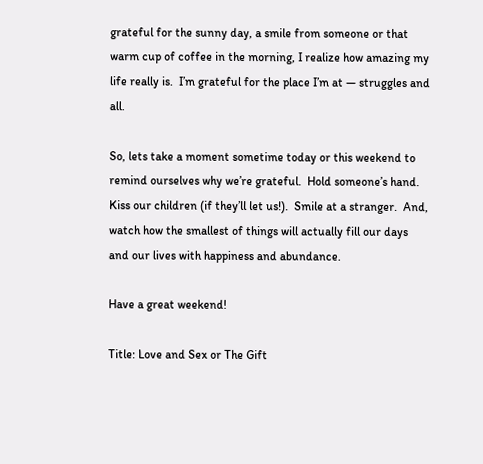grateful for the sunny day, a smile from someone or that warm cup of coffee in the morning, I realize how amazing my life really is.  I’m grateful for the place I’m at — struggles and all.

So, lets take a moment sometime today or this weekend to remind ourselves why we’re grateful.  Hold someone’s hand.  Kiss our children (if they’ll let us!).  Smile at a stranger.  And, watch how the smallest of things will actually fill our days and our lives with happiness and abundance.

Have a great weekend!

Title: Love and Sex or The Gift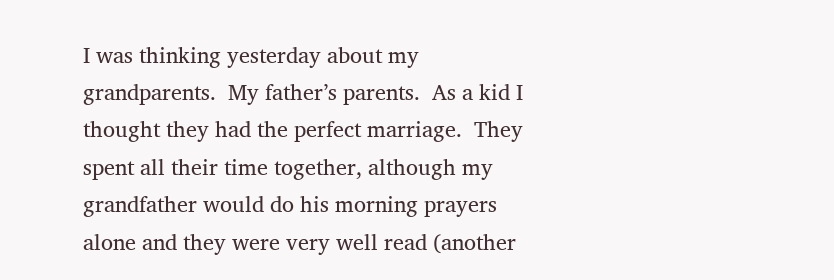I was thinking yesterday about my grandparents.  My father’s parents.  As a kid I thought they had the perfect marriage.  They spent all their time together, although my grandfather would do his morning prayers alone and they were very well read (another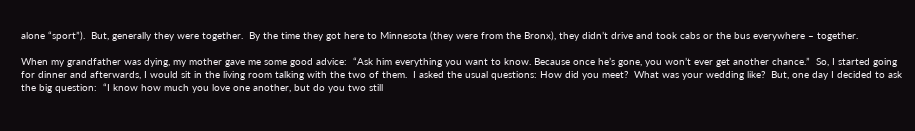alone “sport”).  But, generally they were together.  By the time they got here to Minnesota (they were from the Bronx), they didn’t drive and took cabs or the bus everywhere – together.

When my grandfather was dying, my mother gave me some good advice:  “Ask him everything you want to know. Because once he’s gone, you won’t ever get another chance.”  So, I started going for dinner and afterwards, I would sit in the living room talking with the two of them.  I asked the usual questions: How did you meet?  What was your wedding like?  But, one day I decided to ask the big question:  “I know how much you love one another, but do you two still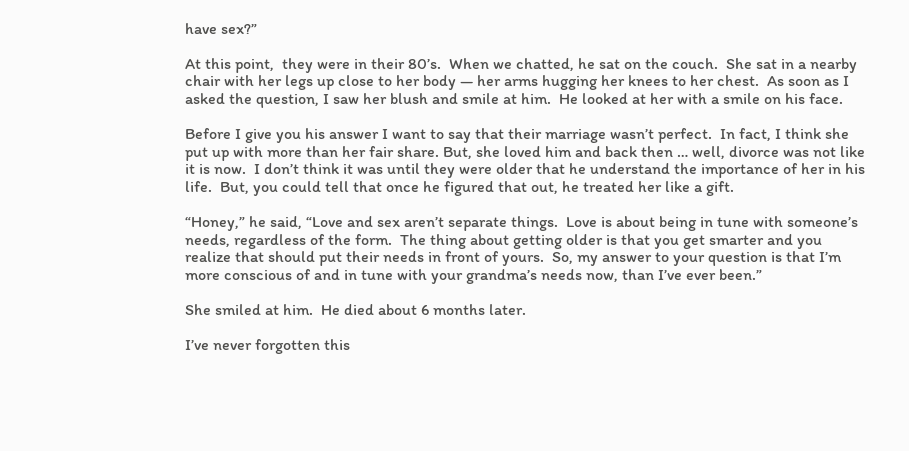have sex?”

At this point,  they were in their 80’s.  When we chatted, he sat on the couch.  She sat in a nearby chair with her legs up close to her body — her arms hugging her knees to her chest.  As soon as I asked the question, I saw her blush and smile at him.  He looked at her with a smile on his face.

Before I give you his answer I want to say that their marriage wasn’t perfect.  In fact, I think she put up with more than her fair share. But, she loved him and back then … well, divorce was not like it is now.  I don’t think it was until they were older that he understand the importance of her in his life.  But, you could tell that once he figured that out, he treated her like a gift.

“Honey,” he said, “Love and sex aren’t separate things.  Love is about being in tune with someone’s needs, regardless of the form.  The thing about getting older is that you get smarter and you realize that should put their needs in front of yours.  So, my answer to your question is that I’m more conscious of and in tune with your grandma’s needs now, than I’ve ever been.”

She smiled at him.  He died about 6 months later.

I’ve never forgotten this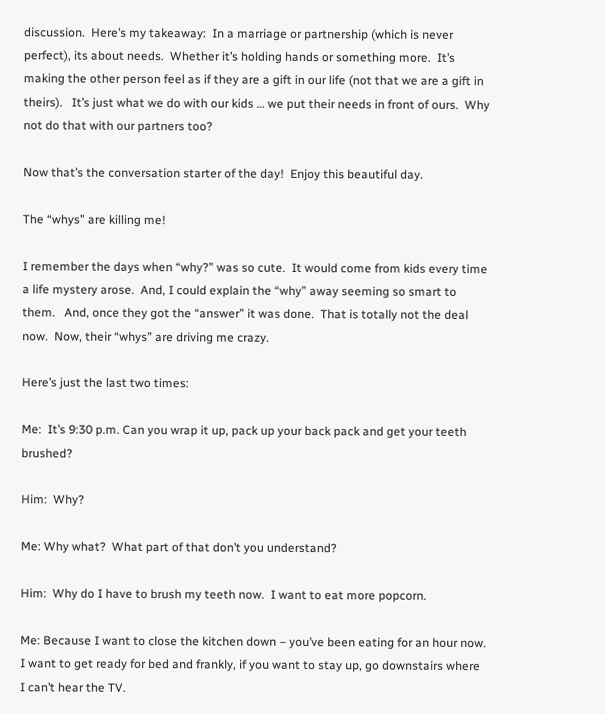discussion.  Here’s my takeaway:  In a marriage or partnership (which is never perfect), its about needs.  Whether it’s holding hands or something more.  It’s making the other person feel as if they are a gift in our life (not that we are a gift in theirs).   It’s just what we do with our kids … we put their needs in front of ours.  Why not do that with our partners too?

Now that’s the conversation starter of the day!  Enjoy this beautiful day.

The “whys” are killing me!

I remember the days when “why?” was so cute.  It would come from kids every time a life mystery arose.  And, I could explain the “why” away seeming so smart to them.   And, once they got the “answer” it was done.  That is totally not the deal now.  Now, their “whys” are driving me crazy.

Here’s just the last two times:

Me:  It’s 9:30 p.m. Can you wrap it up, pack up your back pack and get your teeth brushed?

Him:  Why?

Me: Why what?  What part of that don’t you understand?

Him:  Why do I have to brush my teeth now.  I want to eat more popcorn.

Me: Because I want to close the kitchen down – you’ve been eating for an hour now. I want to get ready for bed and frankly, if you want to stay up, go downstairs where I can’t hear the TV.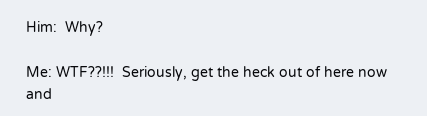Him:  Why?

Me: WTF??!!!  Seriously, get the heck out of here now and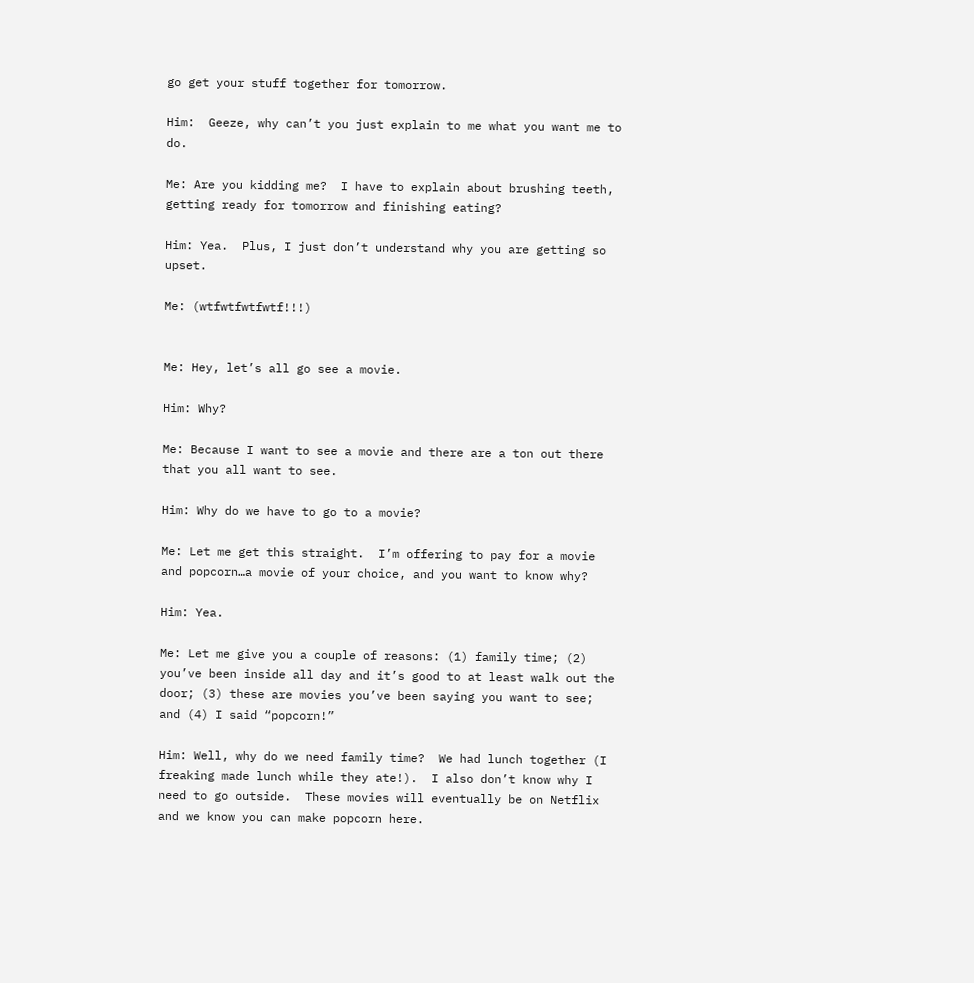go get your stuff together for tomorrow.

Him:  Geeze, why can’t you just explain to me what you want me to do.

Me: Are you kidding me?  I have to explain about brushing teeth, getting ready for tomorrow and finishing eating?

Him: Yea.  Plus, I just don’t understand why you are getting so upset.

Me: (wtfwtfwtfwtf!!!)


Me: Hey, let’s all go see a movie.

Him: Why?

Me: Because I want to see a movie and there are a ton out there that you all want to see.

Him: Why do we have to go to a movie?

Me: Let me get this straight.  I’m offering to pay for a movie and popcorn…a movie of your choice, and you want to know why?

Him: Yea.

Me: Let me give you a couple of reasons: (1) family time; (2) you’ve been inside all day and it’s good to at least walk out the door; (3) these are movies you’ve been saying you want to see; and (4) I said “popcorn!”

Him: Well, why do we need family time?  We had lunch together (I freaking made lunch while they ate!).  I also don’t know why I need to go outside.  These movies will eventually be on Netflix and we know you can make popcorn here.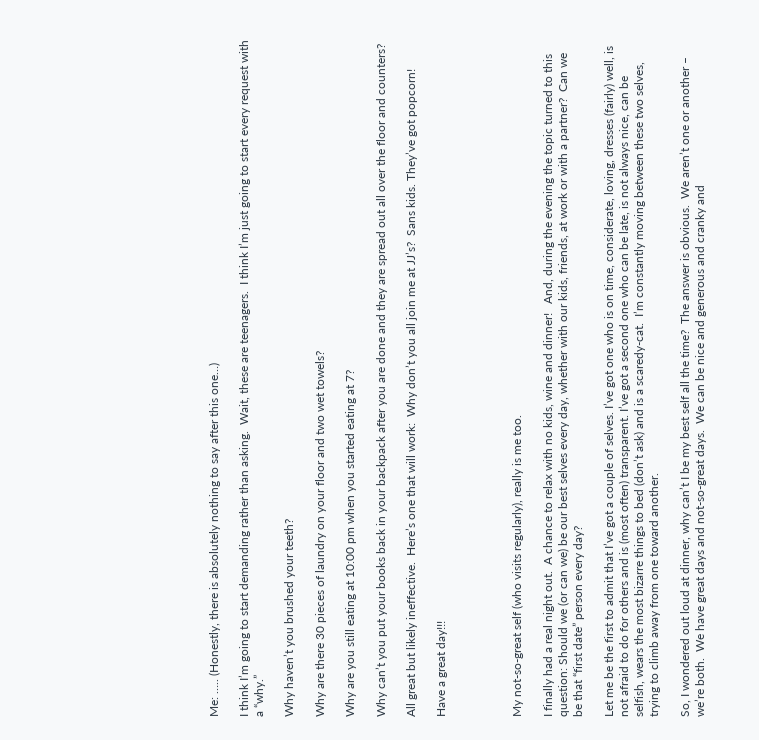Me: ….. (Honestly, there is absolutely nothing to say after this one…)

I think I’m going to start demanding rather than asking.  Wait, these are teenagers.  I think I’m just going to start every request with a “why.”

Why haven’t you brushed your teeth?

Why are there 30 pieces of laundry on your floor and two wet towels?

Why are you still eating at 10:00 pm when you started eating at 7?

Why can’t you put your books back in your backpack after you are done and they are spread out all over the floor and counters?

All great but likely ineffective.  Here’s one that will work:  Why don’t you all join me at JJ’s?  Sans kids. They’ve got popcorn!

Have a great day!!!




My not-so-great self (who visits regularly), really is me too.

I finally had a real night out.  A chance to relax with no kids, wine and dinner!   And, during the evening the topic turned to this question: Should we (or can we) be our best selves every day, whether with our kids, friends, at work or with a partner?  Can we be that “first date” person every day?

Let me be the first to admit that I’ve got a couple of selves. I’ve got one who is on time, considerate, loving, dresses (fairly) well, is not afraid to do for others and is (most often) transparent. I’ve got a second one who can be late, is not always nice, can be selfish, wears the most bizarre things to bed (don’t ask) and is a scaredy-cat.  I’m constantly moving between these two selves, trying to climb away from one toward another.

So, I wondered out loud at dinner, why can’t I be my best self all the time?  The answer is obvious.  We aren’t one or another – we’re both.  We have great days and not-so-great days.  We can be nice and generous and cranky and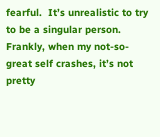fearful.  It’s unrealistic to try to be a singular person.  Frankly, when my not-so-great self crashes, it’s not pretty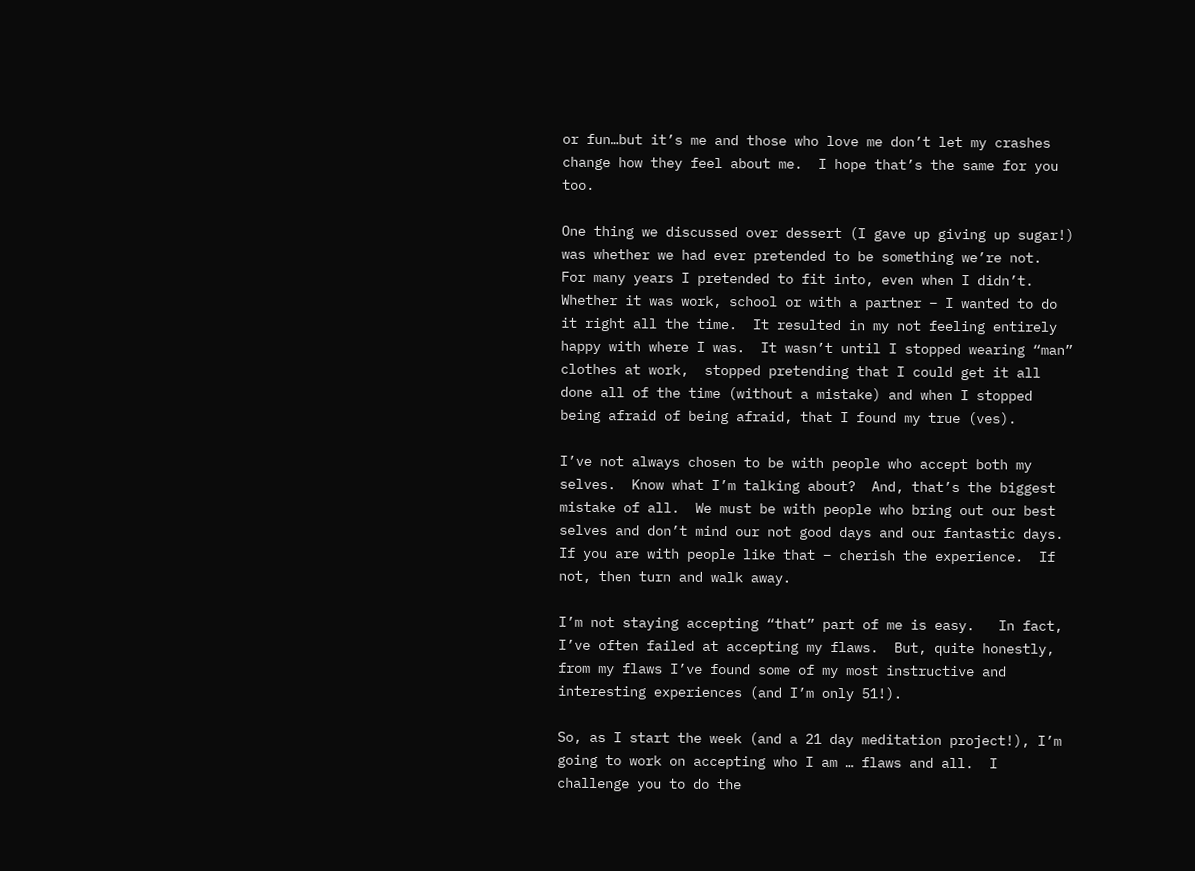or fun…but it’s me and those who love me don’t let my crashes change how they feel about me.  I hope that’s the same for you too.

One thing we discussed over dessert (I gave up giving up sugar!) was whether we had ever pretended to be something we’re not.  For many years I pretended to fit into, even when I didn’t.  Whether it was work, school or with a partner – I wanted to do it right all the time.  It resulted in my not feeling entirely happy with where I was.  It wasn’t until I stopped wearing “man” clothes at work,  stopped pretending that I could get it all done all of the time (without a mistake) and when I stopped being afraid of being afraid, that I found my true (ves).

I’ve not always chosen to be with people who accept both my selves.  Know what I’m talking about?  And, that’s the biggest mistake of all.  We must be with people who bring out our best selves and don’t mind our not good days and our fantastic days.  If you are with people like that – cherish the experience.  If not, then turn and walk away.

I’m not staying accepting “that” part of me is easy.   In fact, I’ve often failed at accepting my flaws.  But, quite honestly, from my flaws I’ve found some of my most instructive and interesting experiences (and I’m only 51!).

So, as I start the week (and a 21 day meditation project!), I’m going to work on accepting who I am … flaws and all.  I challenge you to do the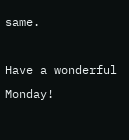same.

Have a wonderful Monday!